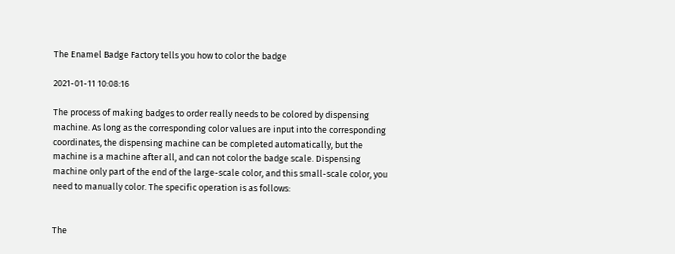The Enamel Badge Factory tells you how to color the badge

2021-01-11 10:08:16

The process of making badges to order really needs to be colored by dispensing machine. As long as the corresponding color values are input into the corresponding coordinates, the dispensing machine can be completed automatically, but the machine is a machine after all, and can not color the badge scale. Dispensing machine only part of the end of the large-scale color, and this small-scale color, you need to manually color. The specific operation is as follows:


The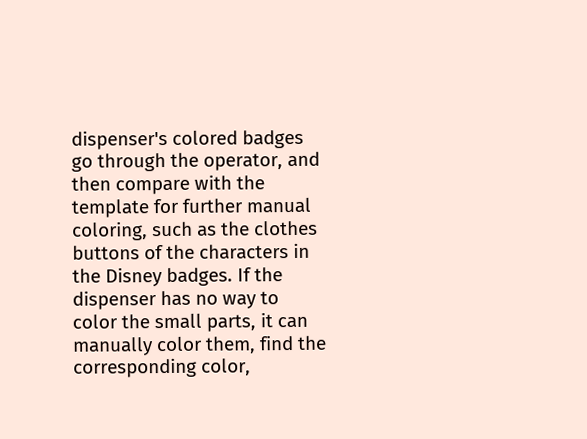dispenser's colored badges go through the operator, and then compare with the template for further manual coloring, such as the clothes buttons of the characters in the Disney badges. If the dispenser has no way to color the small parts, it can manually color them, find the corresponding color,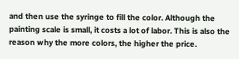and then use the syringe to fill the color. Although the painting scale is small, it costs a lot of labor. This is also the reason why the more colors, the higher the price.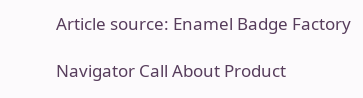Article source: Enamel Badge Factory

Navigator Call About Product